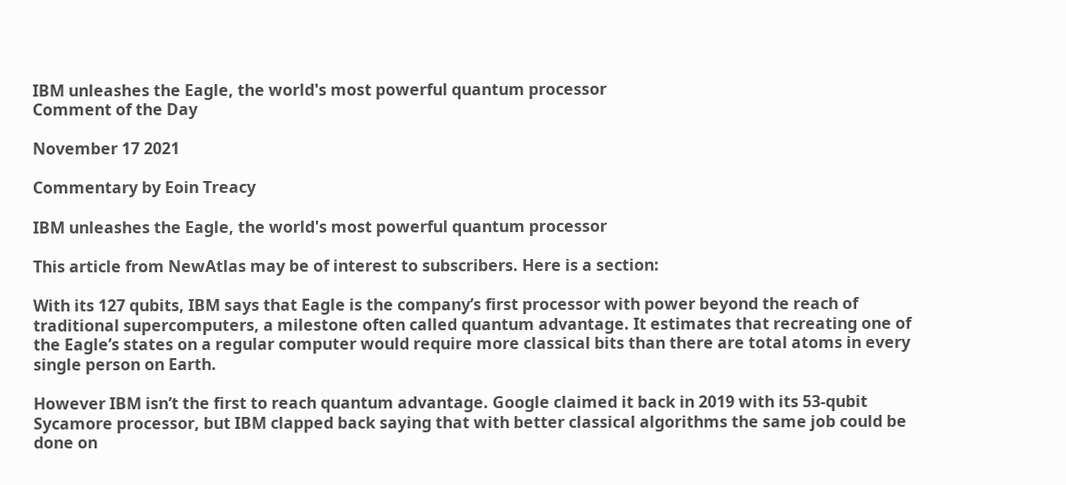IBM unleashes the Eagle, the world's most powerful quantum processor
Comment of the Day

November 17 2021

Commentary by Eoin Treacy

IBM unleashes the Eagle, the world's most powerful quantum processor

This article from NewAtlas may be of interest to subscribers. Here is a section:

With its 127 qubits, IBM says that Eagle is the company’s first processor with power beyond the reach of traditional supercomputers, a milestone often called quantum advantage. It estimates that recreating one of the Eagle’s states on a regular computer would require more classical bits than there are total atoms in every single person on Earth.

However IBM isn’t the first to reach quantum advantage. Google claimed it back in 2019 with its 53-qubit Sycamore processor, but IBM clapped back saying that with better classical algorithms the same job could be done on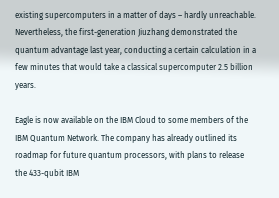existing supercomputers in a matter of days – hardly unreachable. Nevertheless, the first-generation Jiuzhang demonstrated the quantum advantage last year, conducting a certain calculation in a few minutes that would take a classical supercomputer 2.5 billion years.

Eagle is now available on the IBM Cloud to some members of the IBM Quantum Network. The company has already outlined its roadmap for future quantum processors, with plans to release the 433-qubit IBM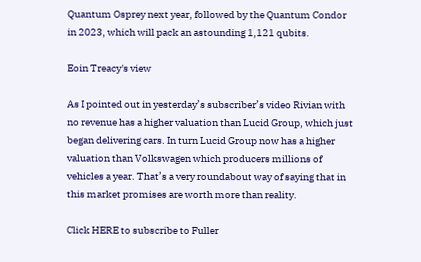Quantum Osprey next year, followed by the Quantum Condor in 2023, which will pack an astounding 1,121 qubits.

Eoin Treacy's view

As I pointed out in yesterday’s subscriber’s video Rivian with no revenue has a higher valuation than Lucid Group, which just began delivering cars. In turn Lucid Group now has a higher valuation than Volkswagen which producers millions of vehicles a year. That’s a very roundabout way of saying that in this market promises are worth more than reality.

Click HERE to subscribe to Fuller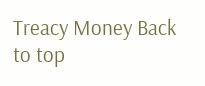Treacy Money Back to top